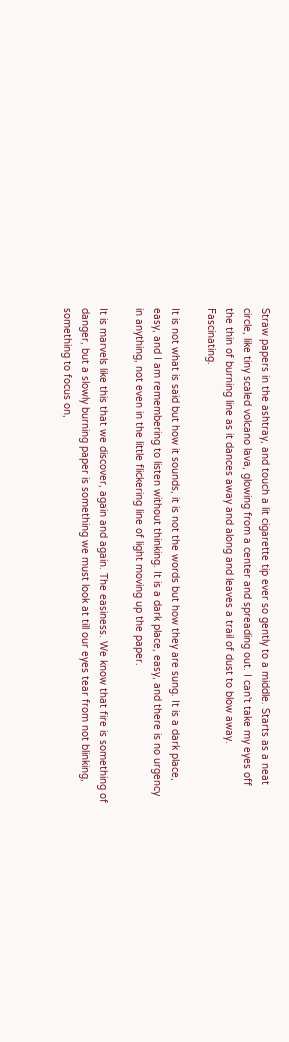Straw papers in the ashtray, and touch a lit cigarette tip ever so gently to a middle. Starts as a neat circle, like tiny scaled volcano lava, glowing from a center and spreading out. I can't take my eyes off the thin of burning line as it dances away and along and leaves a trail of dust to blow away. Fascinating.

It is not what is said but how it sounds, it is not the words but how they are sung. It is a dark place, easy, and I am remembering to listen without thinking. It is a dark place, easy, and there is no urgency in anything, not even in the little flickering line of light moving up the paper.

It is marvels like this that we discover, again and again. The easiness. We know that fire is something of danger, but a slowly burning paper is something we must look at till our eyes tear from not blinking, something to focus on,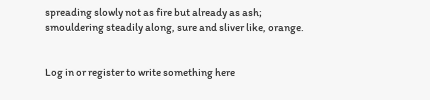spreading slowly not as fire but already as ash; smouldering steadily along, sure and sliver like, orange.


Log in or register to write something here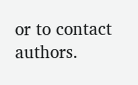or to contact authors.